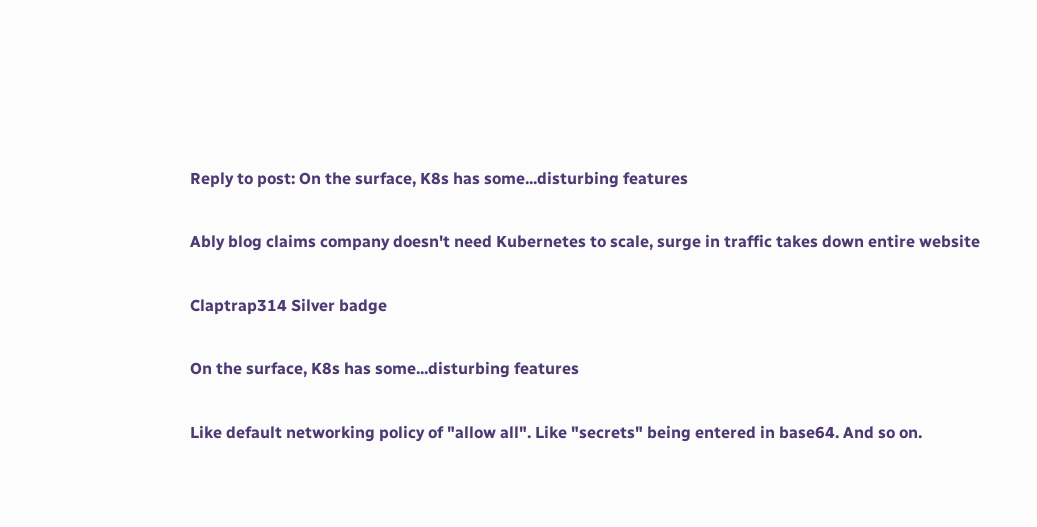Reply to post: On the surface, K8s has some...disturbing features

Ably blog claims company doesn't need Kubernetes to scale, surge in traffic takes down entire website

Claptrap314 Silver badge

On the surface, K8s has some...disturbing features

Like default networking policy of "allow all". Like "secrets" being entered in base64. And so on.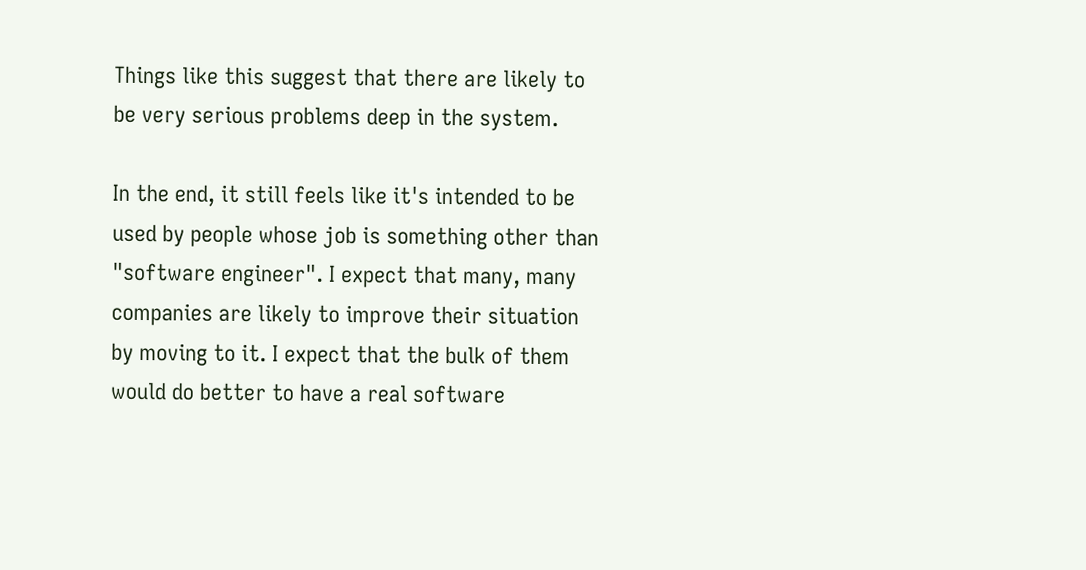Things like this suggest that there are likely to be very serious problems deep in the system.

In the end, it still feels like it's intended to be used by people whose job is something other than "software engineer". I expect that many, many companies are likely to improve their situation by moving to it. I expect that the bulk of them would do better to have a real software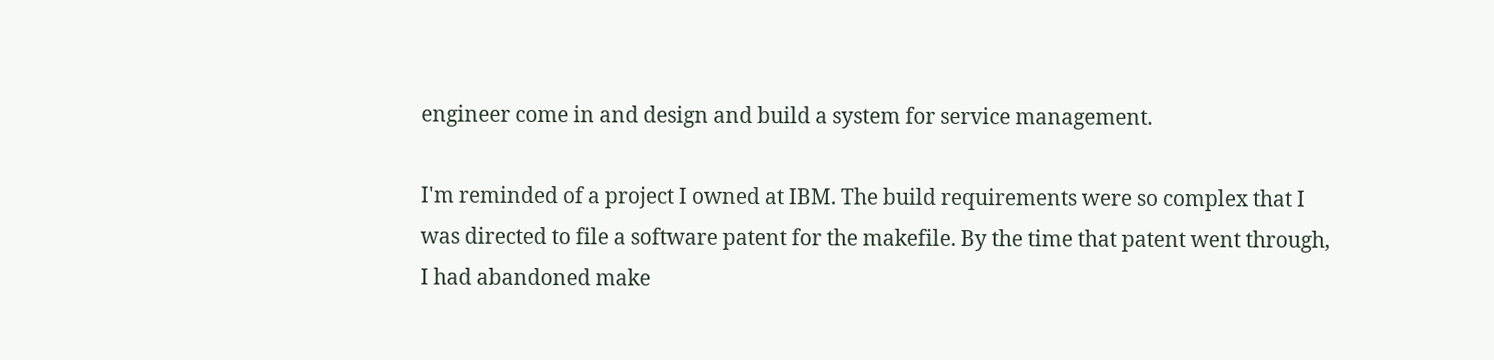engineer come in and design and build a system for service management.

I'm reminded of a project I owned at IBM. The build requirements were so complex that I was directed to file a software patent for the makefile. By the time that patent went through, I had abandoned make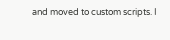and moved to custom scripts. I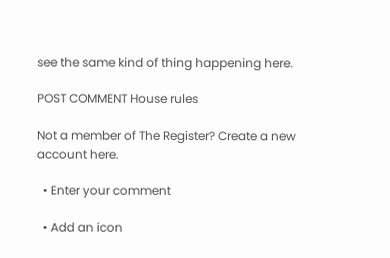see the same kind of thing happening here.

POST COMMENT House rules

Not a member of The Register? Create a new account here.

  • Enter your comment

  • Add an icon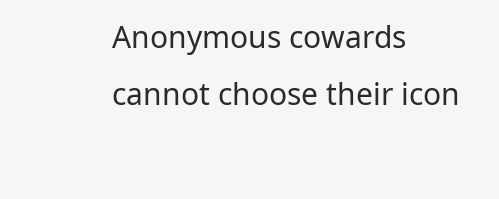Anonymous cowards cannot choose their icon